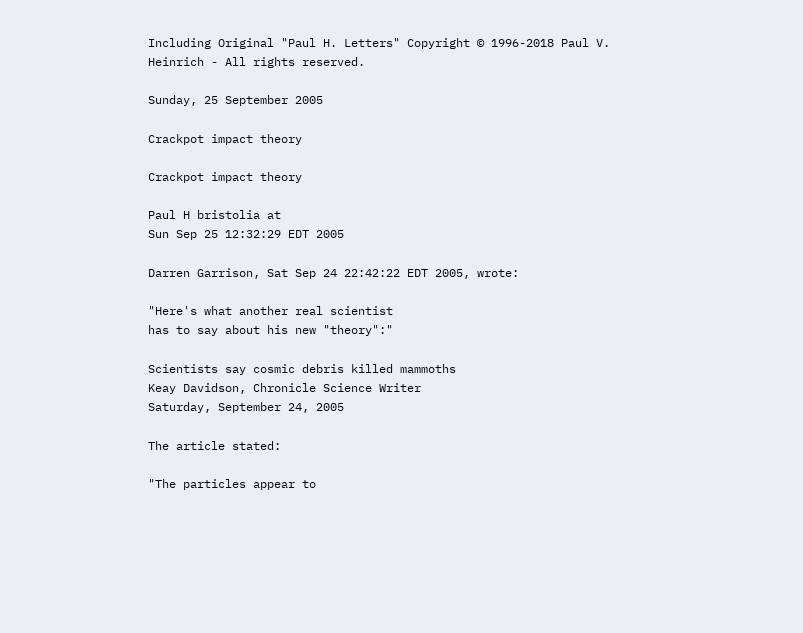Including Original "Paul H. Letters" Copyright © 1996-2018 Paul V. Heinrich - All rights reserved.

Sunday, 25 September 2005

Crackpot impact theory

Crackpot impact theory

Paul H bristolia at
Sun Sep 25 12:32:29 EDT 2005

Darren Garrison, Sat Sep 24 22:42:22 EDT 2005, wrote:

"Here's what another real scientist
has to say about his new "theory":"

Scientists say cosmic debris killed mammoths
Keay Davidson, Chronicle Science Writer
Saturday, September 24, 2005

The article stated:

"The particles appear to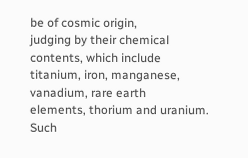be of cosmic origin,
judging by their chemical contents, which include
titanium, iron, manganese, vanadium, rare earth
elements, thorium and uranium. Such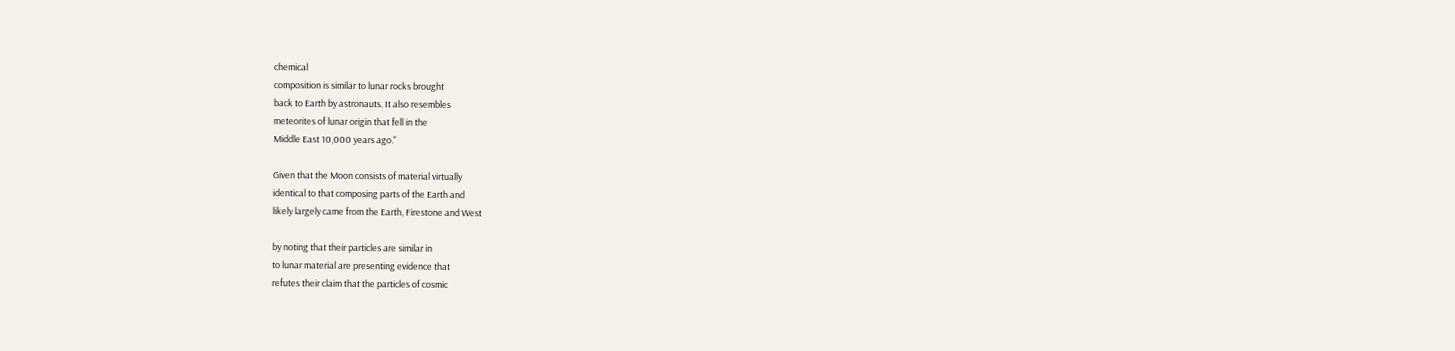chemical
composition is similar to lunar rocks brought
back to Earth by astronauts. It also resembles
meteorites of lunar origin that fell in the
Middle East 10,000 years ago."

Given that the Moon consists of material virtually
identical to that composing parts of the Earth and
likely largely came from the Earth, Firestone and West

by noting that their particles are similar in
to lunar material are presenting evidence that
refutes their claim that the particles of cosmic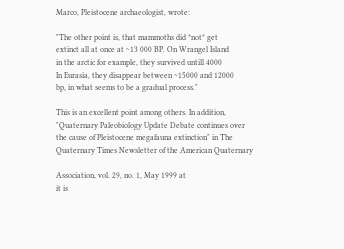Marco, Pleistocene archaeologist, wrote:

"The other point is, that mammoths did *not* get
extinct all at once at ~13 000 BP. On Wrangel Island
in the arctic for example, they survived untill 4000
In Eurasia, they disappear between ~15000 and 12000
bp, in what seems to be a gradual process."

This is an excellent point among others. In addition,
"Quaternary Paleobiology Update Debate continues over
the cause of Pleistocene megafauna extinction" in The
Quaternary Times Newsletter of the American Quaternary

Association, vol. 29, no. 1, May 1999 at
it is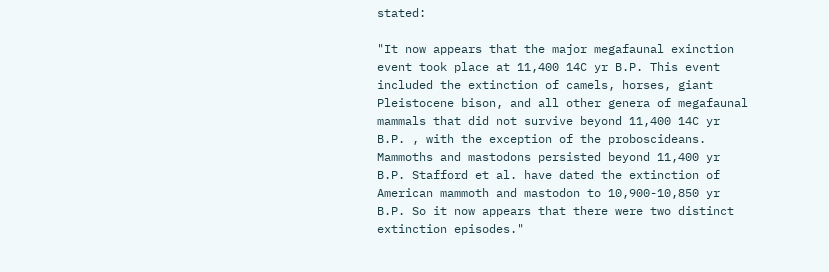stated:

"It now appears that the major megafaunal exinction
event took place at 11,400 14C yr B.P. This event
included the extinction of camels, horses, giant
Pleistocene bison, and all other genera of megafaunal
mammals that did not survive beyond 11,400 14C yr
B.P. , with the exception of the proboscideans.
Mammoths and mastodons persisted beyond 11,400 yr
B.P. Stafford et al. have dated the extinction of
American mammoth and mastodon to 10,900-10,850 yr
B.P. So it now appears that there were two distinct
extinction episodes."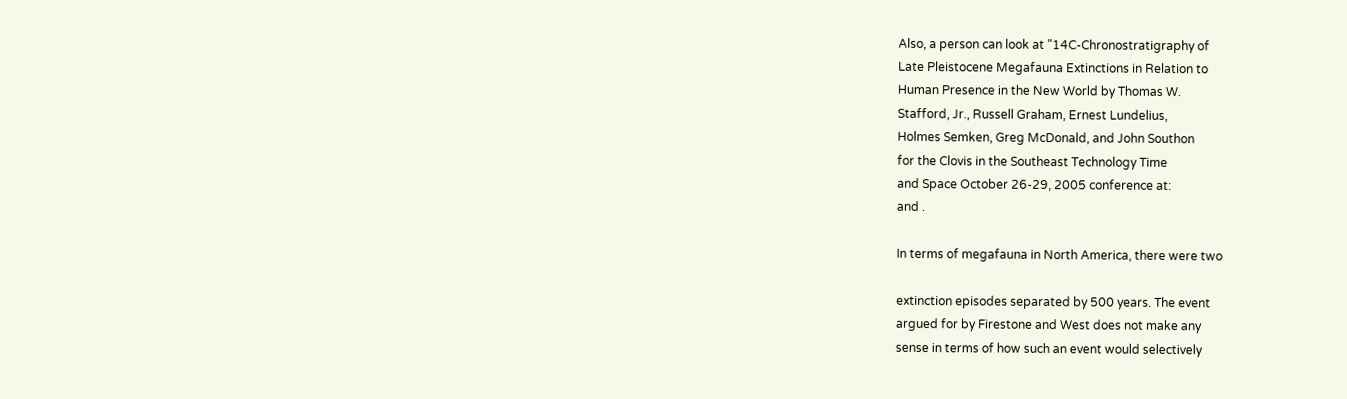Also, a person can look at "14C-Chronostratigraphy of
Late Pleistocene Megafauna Extinctions in Relation to
Human Presence in the New World by Thomas W.
Stafford, Jr., Russell Graham, Ernest Lundelius,
Holmes Semken, Greg McDonald, and John Southon
for the Clovis in the Southeast Technology Time
and Space October 26-29, 2005 conference at:
and .

In terms of megafauna in North America, there were two

extinction episodes separated by 500 years. The event
argued for by Firestone and West does not make any
sense in terms of how such an event would selectively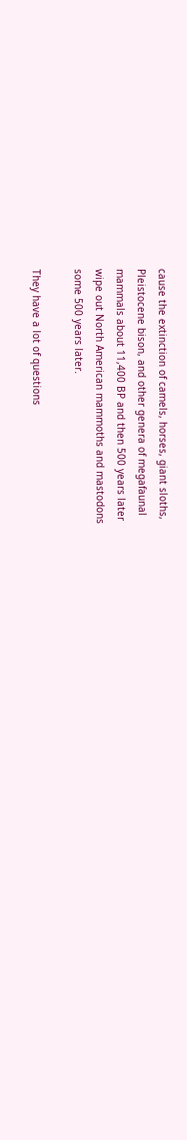cause the extinction of camels, horses, giant sloths,
Pleistocene bison, and other genera of megafaunal
mammals about 11,400 BP and then 500 years later
wipe out North American mammoths and mastodons
some 500 years later.

They have a lot of questions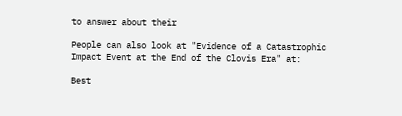to answer about their

People can also look at "Evidence of a Catastrophic
Impact Event at the End of the Clovis Era" at:

Best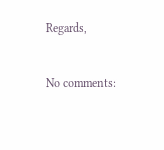Regards,


No comments: